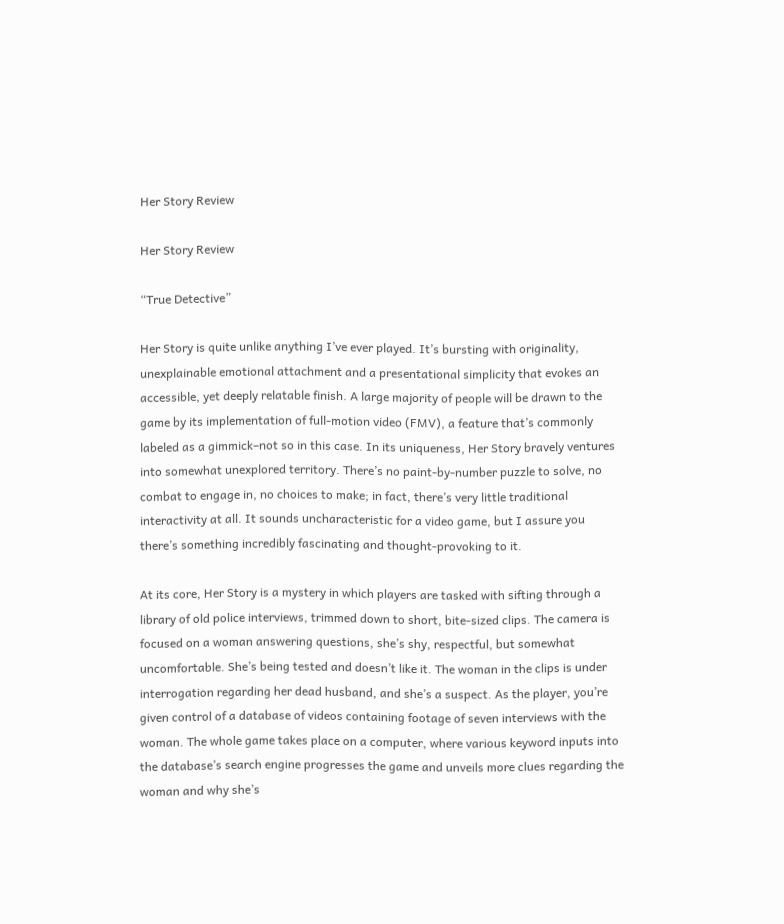Her Story Review

Her Story Review

“True Detective”

Her Story is quite unlike anything I’ve ever played. It’s bursting with originality, unexplainable emotional attachment and a presentational simplicity that evokes an accessible, yet deeply relatable finish. A large majority of people will be drawn to the game by its implementation of full-motion video (FMV), a feature that’s commonly labeled as a gimmick–not so in this case. In its uniqueness, Her Story bravely ventures into somewhat unexplored territory. There’s no paint-by-number puzzle to solve, no combat to engage in, no choices to make; in fact, there’s very little traditional interactivity at all. It sounds uncharacteristic for a video game, but I assure you there’s something incredibly fascinating and thought-provoking to it.

At its core, Her Story is a mystery in which players are tasked with sifting through a library of old police interviews, trimmed down to short, bite-sized clips. The camera is focused on a woman answering questions, she’s shy, respectful, but somewhat uncomfortable. She’s being tested and doesn’t like it. The woman in the clips is under interrogation regarding her dead husband, and she’s a suspect. As the player, you’re given control of a database of videos containing footage of seven interviews with the woman. The whole game takes place on a computer, where various keyword inputs into the database’s search engine progresses the game and unveils more clues regarding the woman and why she’s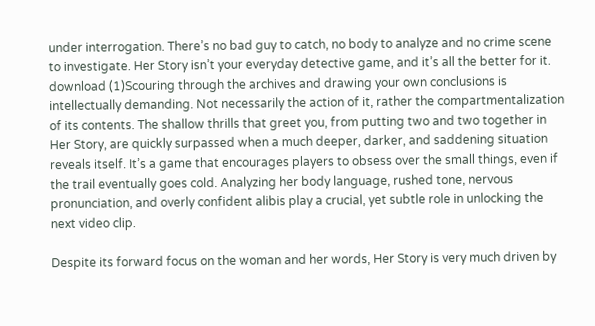under interrogation. There’s no bad guy to catch, no body to analyze and no crime scene to investigate. Her Story isn’t your everyday detective game, and it’s all the better for it. download (1)Scouring through the archives and drawing your own conclusions is intellectually demanding. Not necessarily the action of it, rather the compartmentalization of its contents. The shallow thrills that greet you, from putting two and two together in Her Story, are quickly surpassed when a much deeper, darker, and saddening situation reveals itself. It’s a game that encourages players to obsess over the small things, even if the trail eventually goes cold. Analyzing her body language, rushed tone, nervous pronunciation, and overly confident alibis play a crucial, yet subtle role in unlocking the next video clip.

Despite its forward focus on the woman and her words, Her Story is very much driven by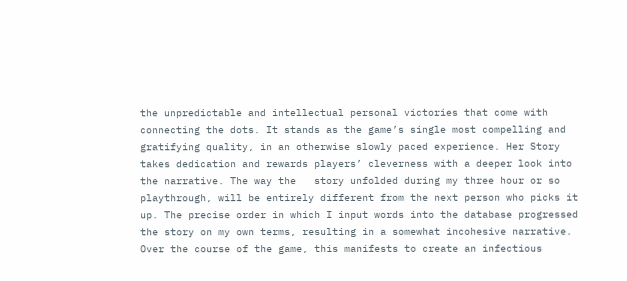the unpredictable and intellectual personal victories that come with connecting the dots. It stands as the game’s single most compelling and gratifying quality, in an otherwise slowly paced experience. Her Story takes dedication and rewards players’ cleverness with a deeper look into the narrative. The way the   story unfolded during my three hour or so playthrough, will be entirely different from the next person who picks it up. The precise order in which I input words into the database progressed the story on my own terms, resulting in a somewhat incohesive narrative. Over the course of the game, this manifests to create an infectious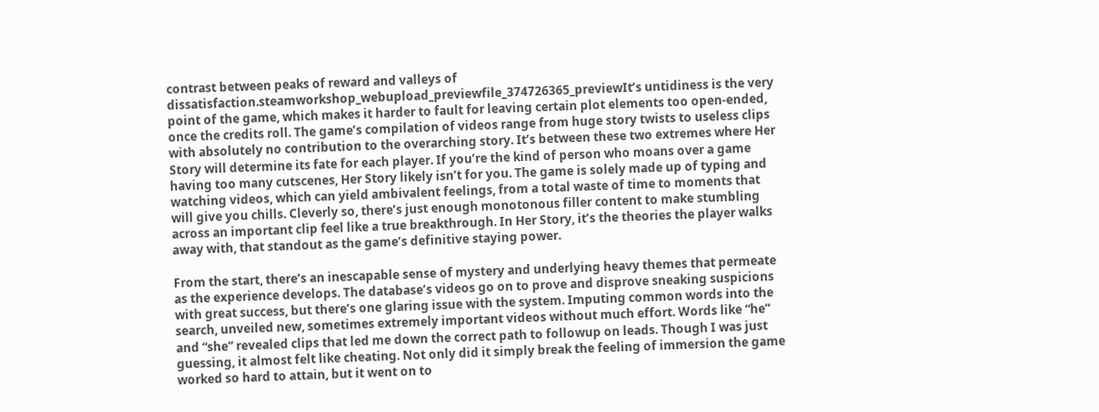contrast between peaks of reward and valleys of dissatisfaction.steamworkshop_webupload_previewfile_374726365_previewIt’s untidiness is the very point of the game, which makes it harder to fault for leaving certain plot elements too open-ended, once the credits roll. The game’s compilation of videos range from huge story twists to useless clips with absolutely no contribution to the overarching story. It’s between these two extremes where Her Story will determine its fate for each player. If you’re the kind of person who moans over a game having too many cutscenes, Her Story likely isn’t for you. The game is solely made up of typing and watching videos, which can yield ambivalent feelings, from a total waste of time to moments that will give you chills. Cleverly so, there’s just enough monotonous filler content to make stumbling across an important clip feel like a true breakthrough. In Her Story, it’s the theories the player walks away with, that standout as the game’s definitive staying power.

From the start, there’s an inescapable sense of mystery and underlying heavy themes that permeate as the experience develops. The database’s videos go on to prove and disprove sneaking suspicions with great success, but there’s one glaring issue with the system. Imputing common words into the search, unveiled new, sometimes extremely important videos without much effort. Words like “he” and “she” revealed clips that led me down the correct path to followup on leads. Though I was just guessing, it almost felt like cheating. Not only did it simply break the feeling of immersion the game worked so hard to attain, but it went on to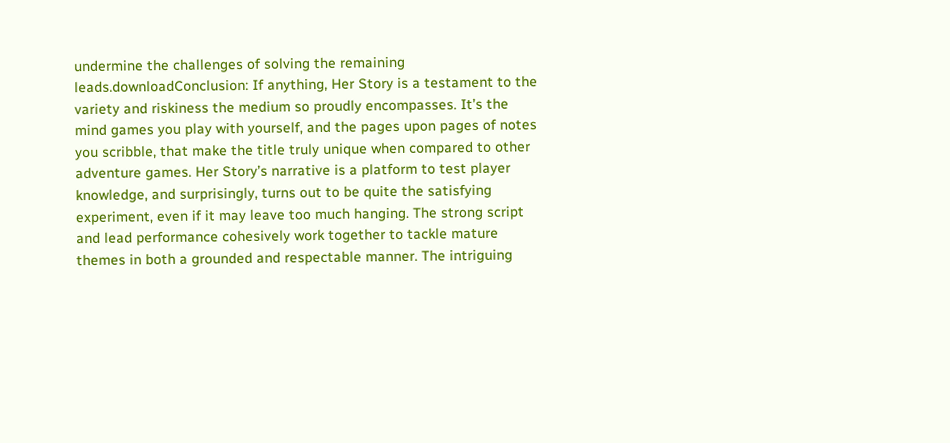undermine the challenges of solving the remaining leads.downloadConclusion: If anything, Her Story is a testament to the variety and riskiness the medium so proudly encompasses. It’s the mind games you play with yourself, and the pages upon pages of notes you scribble, that make the title truly unique when compared to other adventure games. Her Story’s narrative is a platform to test player knowledge, and surprisingly, turns out to be quite the satisfying experiment, even if it may leave too much hanging. The strong script and lead performance cohesively work together to tackle mature themes in both a grounded and respectable manner. The intriguing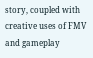story, coupled with creative uses of FMV and gameplay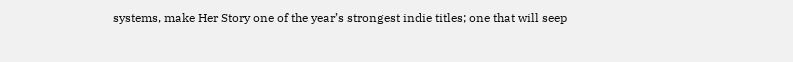systems, make Her Story one of the year’s strongest indie titles; one that will seep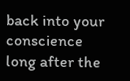back into your conscience long after the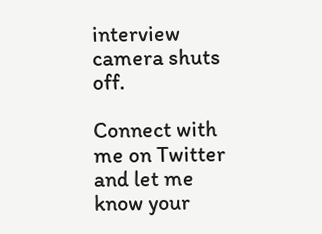interview camera shuts off.

Connect with me on Twitter and let me know your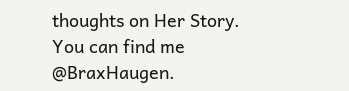thoughts on Her Story. You can find me @BraxHaugen.